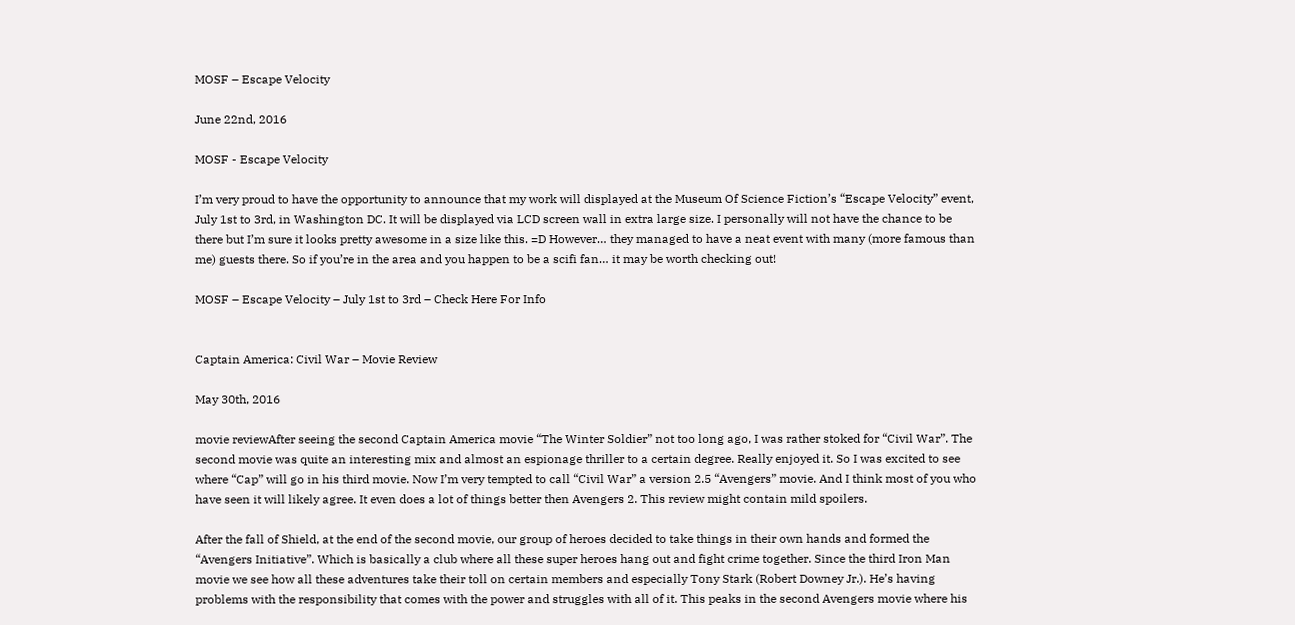MOSF – Escape Velocity

June 22nd, 2016

MOSF - Escape Velocity

I’m very proud to have the opportunity to announce that my work will displayed at the Museum Of Science Fiction’s “Escape Velocity” event, July 1st to 3rd, in Washington DC. It will be displayed via LCD screen wall in extra large size. I personally will not have the chance to be there but I’m sure it looks pretty awesome in a size like this. =D However… they managed to have a neat event with many (more famous than me) guests there. So if you’re in the area and you happen to be a scifi fan… it may be worth checking out!

MOSF – Escape Velocity – July 1st to 3rd – Check Here For Info


Captain America: Civil War – Movie Review

May 30th, 2016

movie reviewAfter seeing the second Captain America movie “The Winter Soldier” not too long ago, I was rather stoked for “Civil War”. The second movie was quite an interesting mix and almost an espionage thriller to a certain degree. Really enjoyed it. So I was excited to see where “Cap” will go in his third movie. Now I’m very tempted to call “Civil War” a version 2.5 “Avengers” movie. And I think most of you who have seen it will likely agree. It even does a lot of things better then Avengers 2. This review might contain mild spoilers.

After the fall of Shield, at the end of the second movie, our group of heroes decided to take things in their own hands and formed the “Avengers Initiative”. Which is basically a club where all these super heroes hang out and fight crime together. Since the third Iron Man movie we see how all these adventures take their toll on certain members and especially Tony Stark (Robert Downey Jr.). He’s having problems with the responsibility that comes with the power and struggles with all of it. This peaks in the second Avengers movie where his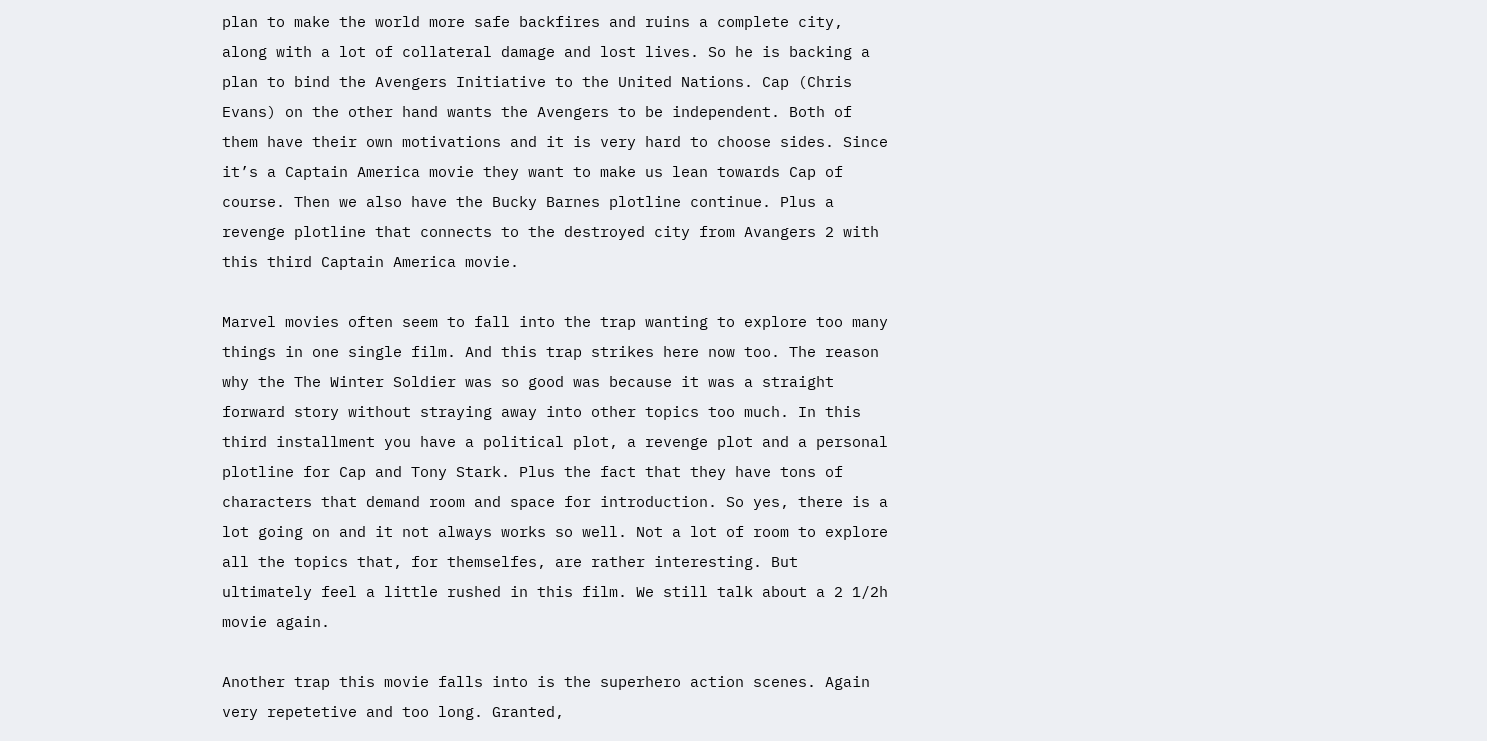plan to make the world more safe backfires and ruins a complete city, along with a lot of collateral damage and lost lives. So he is backing a plan to bind the Avengers Initiative to the United Nations. Cap (Chris Evans) on the other hand wants the Avengers to be independent. Both of them have their own motivations and it is very hard to choose sides. Since it’s a Captain America movie they want to make us lean towards Cap of course. Then we also have the Bucky Barnes plotline continue. Plus a revenge plotline that connects to the destroyed city from Avangers 2 with this third Captain America movie.

Marvel movies often seem to fall into the trap wanting to explore too many things in one single film. And this trap strikes here now too. The reason why the The Winter Soldier was so good was because it was a straight forward story without straying away into other topics too much. In this third installment you have a political plot, a revenge plot and a personal plotline for Cap and Tony Stark. Plus the fact that they have tons of characters that demand room and space for introduction. So yes, there is a lot going on and it not always works so well. Not a lot of room to explore all the topics that, for themselfes, are rather interesting. But ultimately feel a little rushed in this film. We still talk about a 2 1/2h movie again.

Another trap this movie falls into is the superhero action scenes. Again very repetetive and too long. Granted,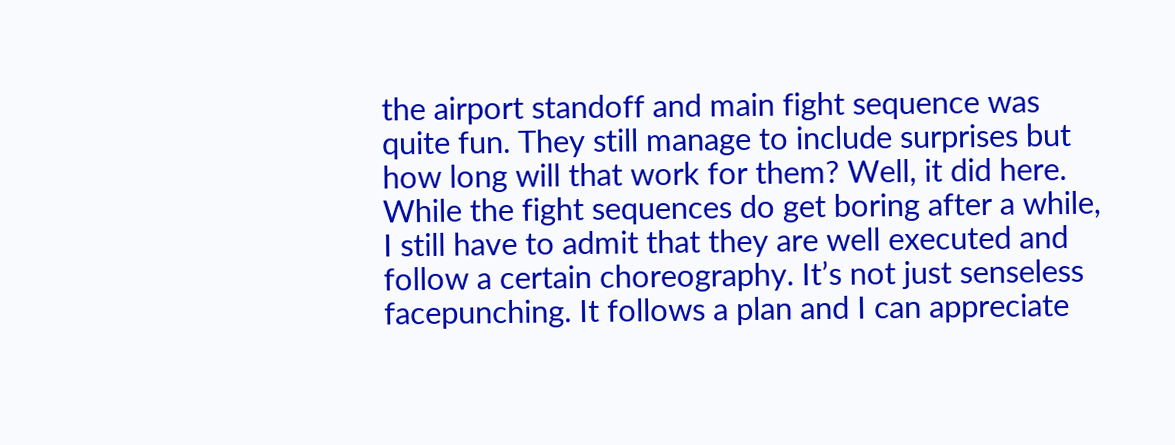the airport standoff and main fight sequence was quite fun. They still manage to include surprises but how long will that work for them? Well, it did here. While the fight sequences do get boring after a while, I still have to admit that they are well executed and follow a certain choreography. It’s not just senseless facepunching. It follows a plan and I can appreciate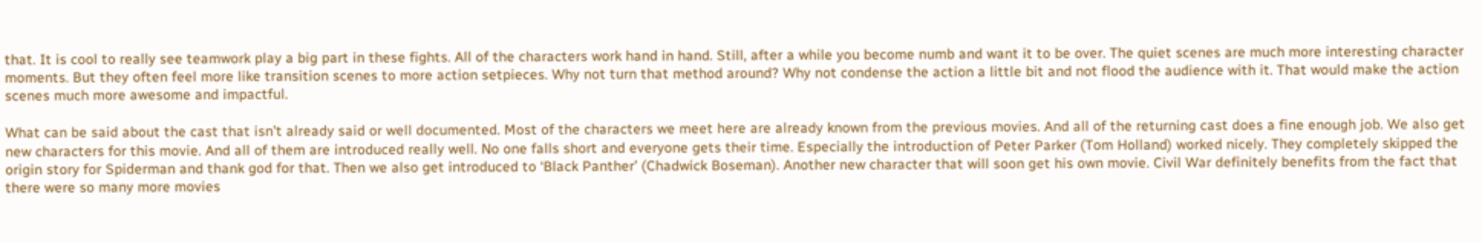that. It is cool to really see teamwork play a big part in these fights. All of the characters work hand in hand. Still, after a while you become numb and want it to be over. The quiet scenes are much more interesting character moments. But they often feel more like transition scenes to more action setpieces. Why not turn that method around? Why not condense the action a little bit and not flood the audience with it. That would make the action scenes much more awesome and impactful.

What can be said about the cast that isn’t already said or well documented. Most of the characters we meet here are already known from the previous movies. And all of the returning cast does a fine enough job. We also get new characters for this movie. And all of them are introduced really well. No one falls short and everyone gets their time. Especially the introduction of Peter Parker (Tom Holland) worked nicely. They completely skipped the origin story for Spiderman and thank god for that. Then we also get introduced to ‘Black Panther’ (Chadwick Boseman). Another new character that will soon get his own movie. Civil War definitely benefits from the fact that there were so many more movies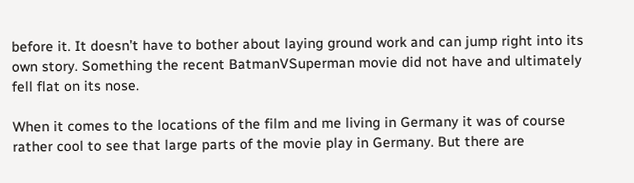before it. It doesn’t have to bother about laying ground work and can jump right into its own story. Something the recent BatmanVSuperman movie did not have and ultimately fell flat on its nose.

When it comes to the locations of the film and me living in Germany it was of course rather cool to see that large parts of the movie play in Germany. But there are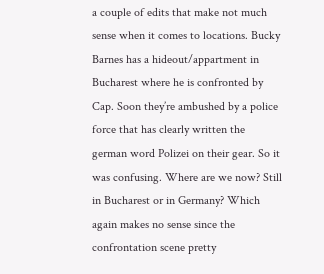a couple of edits that make not much sense when it comes to locations. Bucky Barnes has a hideout/appartment in Bucharest where he is confronted by Cap. Soon they’re ambushed by a police force that has clearly written the german word Polizei on their gear. So it was confusing. Where are we now? Still in Bucharest or in Germany? Which again makes no sense since the confrontation scene pretty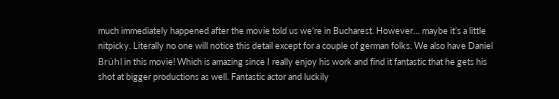much immediately happened after the movie told us we’re in Bucharest. However… maybe it’s a little nitpicky. Literally no one will notice this detail except for a couple of german folks. We also have Daniel Brühl in this movie! Which is amazing since I really enjoy his work and find it fantastic that he gets his shot at bigger productions as well. Fantastic actor and luckily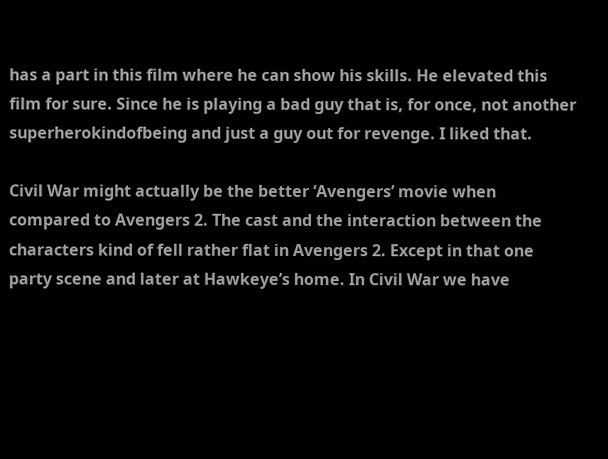has a part in this film where he can show his skills. He elevated this film for sure. Since he is playing a bad guy that is, for once, not another superherokindofbeing and just a guy out for revenge. I liked that.

Civil War might actually be the better ‘Avengers’ movie when compared to Avengers 2. The cast and the interaction between the characters kind of fell rather flat in Avengers 2. Except in that one party scene and later at Hawkeye’s home. In Civil War we have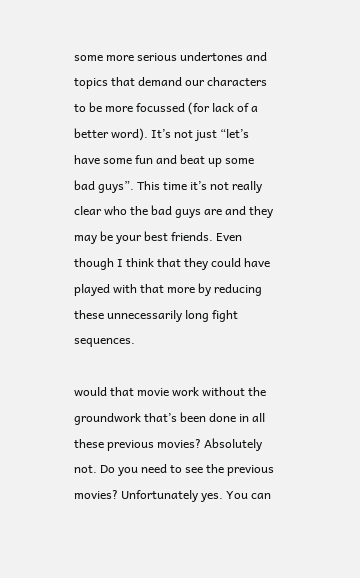some more serious undertones and topics that demand our characters to be more focussed (for lack of a better word). It’s not just “let’s have some fun and beat up some bad guys”. This time it’s not really clear who the bad guys are and they may be your best friends. Even though I think that they could have played with that more by reducing these unnecessarily long fight sequences.

would that movie work without the groundwork that’s been done in all these previous movies? Absolutely not. Do you need to see the previous movies? Unfortunately yes. You can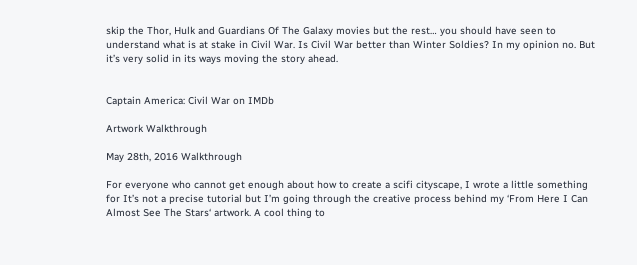skip the Thor, Hulk and Guardians Of The Galaxy movies but the rest… you should have seen to understand what is at stake in Civil War. Is Civil War better than Winter Soldies? In my opinion no. But it’s very solid in its ways moving the story ahead.


Captain America: Civil War on IMDb

Artwork Walkthrough

May 28th, 2016 Walkthrough

For everyone who cannot get enough about how to create a scifi cityscape, I wrote a little something for It’s not a precise tutorial but I’m going through the creative process behind my ‘From Here I Can Almost See The Stars‘ artwork. A cool thing to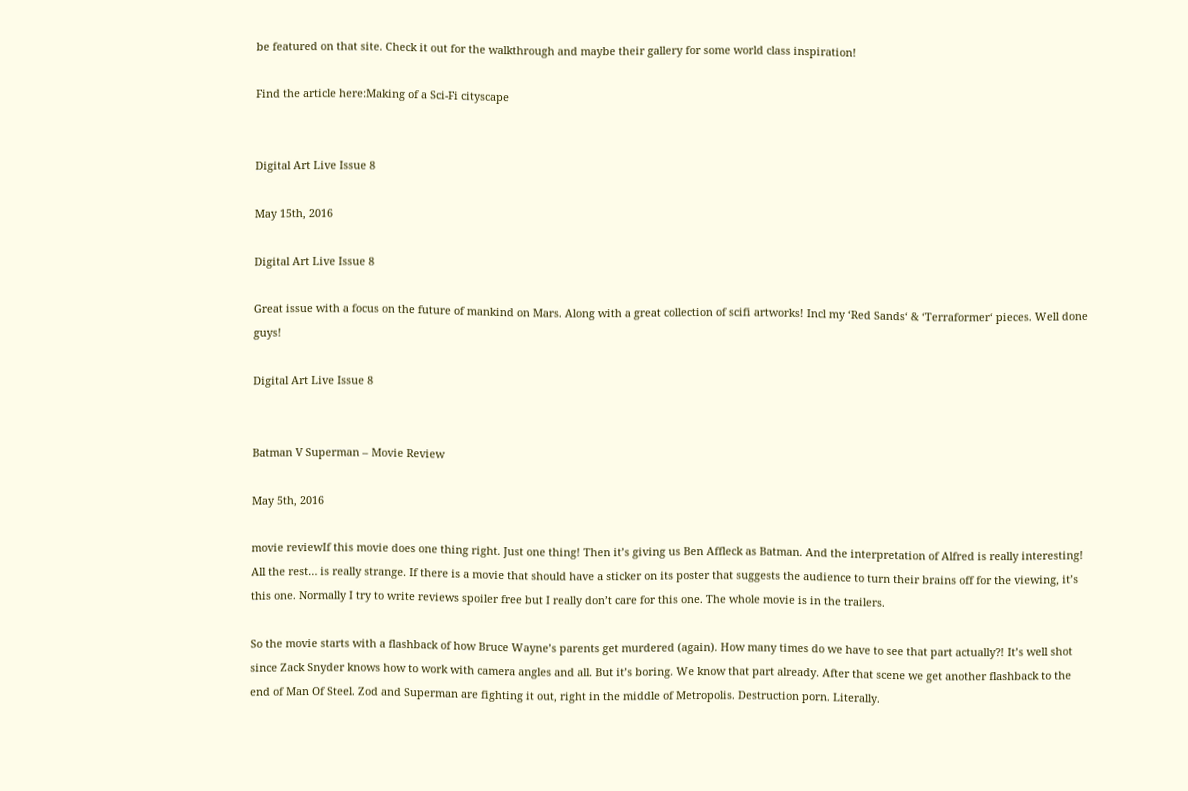be featured on that site. Check it out for the walkthrough and maybe their gallery for some world class inspiration!

Find the article here:Making of a Sci-Fi cityscape


Digital Art Live Issue 8

May 15th, 2016

Digital Art Live Issue 8

Great issue with a focus on the future of mankind on Mars. Along with a great collection of scifi artworks! Incl my ‘Red Sands‘ & ‘Terraformer‘ pieces. Well done guys!

Digital Art Live Issue 8


Batman V Superman – Movie Review

May 5th, 2016

movie reviewIf this movie does one thing right. Just one thing! Then it’s giving us Ben Affleck as Batman. And the interpretation of Alfred is really interesting! All the rest… is really strange. If there is a movie that should have a sticker on its poster that suggests the audience to turn their brains off for the viewing, it’s this one. Normally I try to write reviews spoiler free but I really don’t care for this one. The whole movie is in the trailers.

So the movie starts with a flashback of how Bruce Wayne’s parents get murdered (again). How many times do we have to see that part actually?! It’s well shot since Zack Snyder knows how to work with camera angles and all. But it’s boring. We know that part already. After that scene we get another flashback to the end of Man Of Steel. Zod and Superman are fighting it out, right in the middle of Metropolis. Destruction porn. Literally.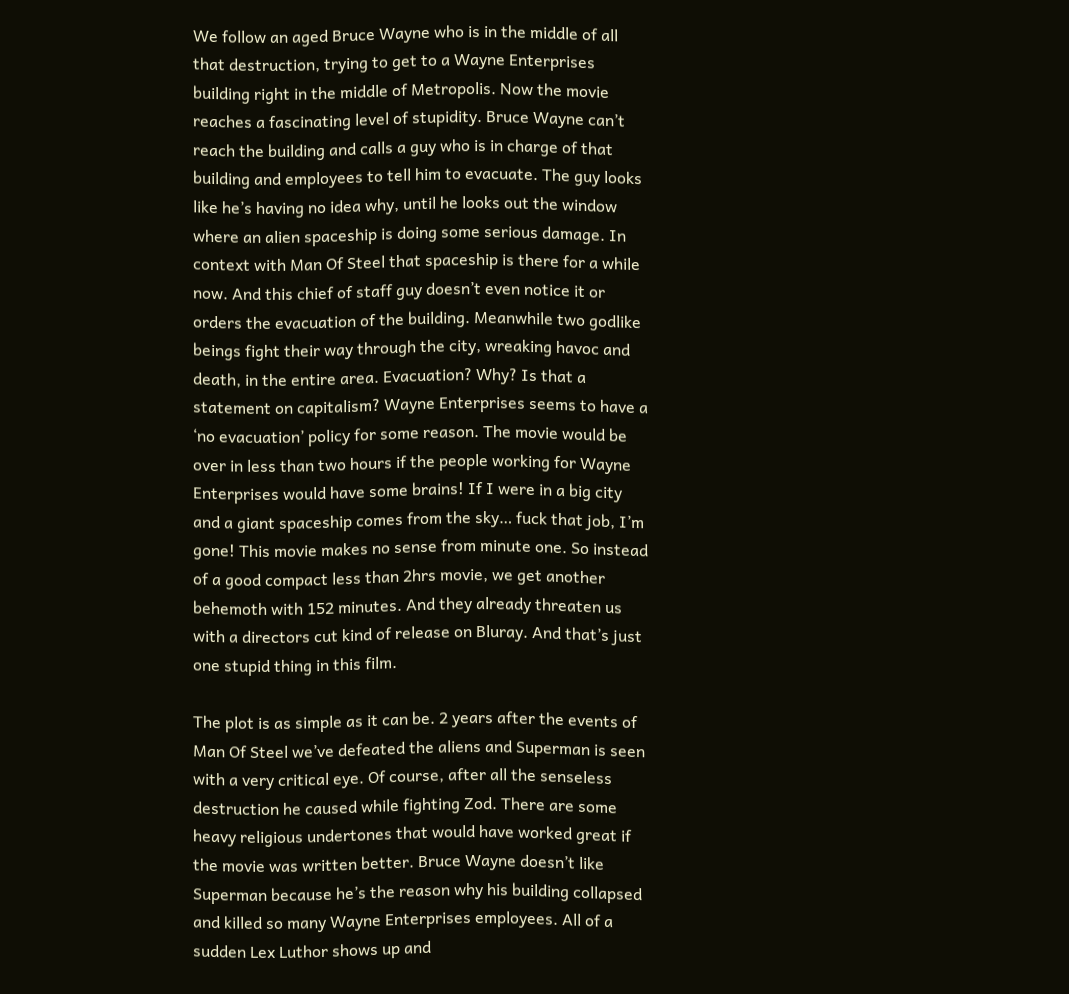We follow an aged Bruce Wayne who is in the middle of all that destruction, trying to get to a Wayne Enterprises building right in the middle of Metropolis. Now the movie reaches a fascinating level of stupidity. Bruce Wayne can’t reach the building and calls a guy who is in charge of that building and employees to tell him to evacuate. The guy looks like he’s having no idea why, until he looks out the window where an alien spaceship is doing some serious damage. In context with Man Of Steel that spaceship is there for a while now. And this chief of staff guy doesn’t even notice it or orders the evacuation of the building. Meanwhile two godlike beings fight their way through the city, wreaking havoc and death, in the entire area. Evacuation? Why? Is that a statement on capitalism? Wayne Enterprises seems to have a ‘no evacuation’ policy for some reason. The movie would be over in less than two hours if the people working for Wayne Enterprises would have some brains! If I were in a big city and a giant spaceship comes from the sky… fuck that job, I’m gone! This movie makes no sense from minute one. So instead of a good compact less than 2hrs movie, we get another behemoth with 152 minutes. And they already threaten us with a directors cut kind of release on Bluray. And that’s just one stupid thing in this film.

The plot is as simple as it can be. 2 years after the events of Man Of Steel we’ve defeated the aliens and Superman is seen with a very critical eye. Of course, after all the senseless destruction he caused while fighting Zod. There are some heavy religious undertones that would have worked great if the movie was written better. Bruce Wayne doesn’t like Superman because he’s the reason why his building collapsed and killed so many Wayne Enterprises employees. All of a sudden Lex Luthor shows up and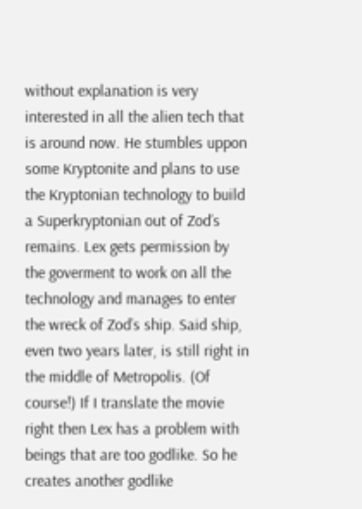without explanation is very interested in all the alien tech that is around now. He stumbles uppon some Kryptonite and plans to use the Kryptonian technology to build a Superkryptonian out of Zod’s remains. Lex gets permission by the goverment to work on all the technology and manages to enter the wreck of Zod’s ship. Said ship, even two years later, is still right in the middle of Metropolis. (Of course!) If I translate the movie right then Lex has a problem with beings that are too godlike. So he creates another godlike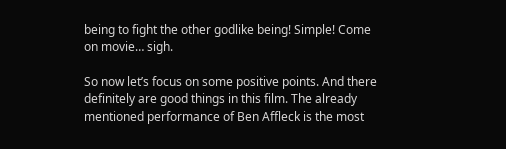being to fight the other godlike being! Simple! Come on movie… sigh.

So now let’s focus on some positive points. And there definitely are good things in this film. The already mentioned performance of Ben Affleck is the most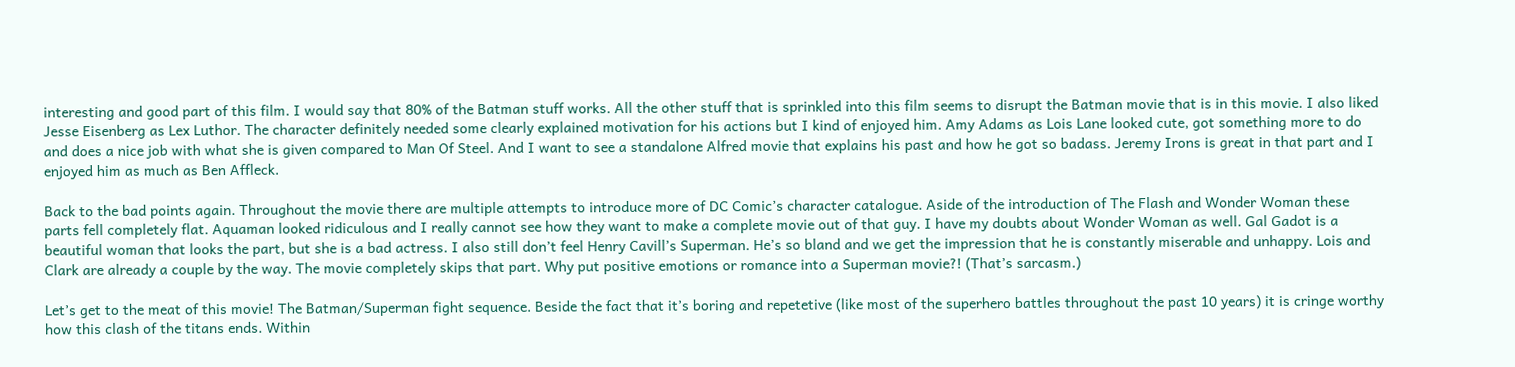interesting and good part of this film. I would say that 80% of the Batman stuff works. All the other stuff that is sprinkled into this film seems to disrupt the Batman movie that is in this movie. I also liked Jesse Eisenberg as Lex Luthor. The character definitely needed some clearly explained motivation for his actions but I kind of enjoyed him. Amy Adams as Lois Lane looked cute, got something more to do and does a nice job with what she is given compared to Man Of Steel. And I want to see a standalone Alfred movie that explains his past and how he got so badass. Jeremy Irons is great in that part and I enjoyed him as much as Ben Affleck.

Back to the bad points again. Throughout the movie there are multiple attempts to introduce more of DC Comic’s character catalogue. Aside of the introduction of The Flash and Wonder Woman these parts fell completely flat. Aquaman looked ridiculous and I really cannot see how they want to make a complete movie out of that guy. I have my doubts about Wonder Woman as well. Gal Gadot is a beautiful woman that looks the part, but she is a bad actress. I also still don’t feel Henry Cavill’s Superman. He’s so bland and we get the impression that he is constantly miserable and unhappy. Lois and Clark are already a couple by the way. The movie completely skips that part. Why put positive emotions or romance into a Superman movie?! (That’s sarcasm.)

Let’s get to the meat of this movie! The Batman/Superman fight sequence. Beside the fact that it’s boring and repetetive (like most of the superhero battles throughout the past 10 years) it is cringe worthy how this clash of the titans ends. Within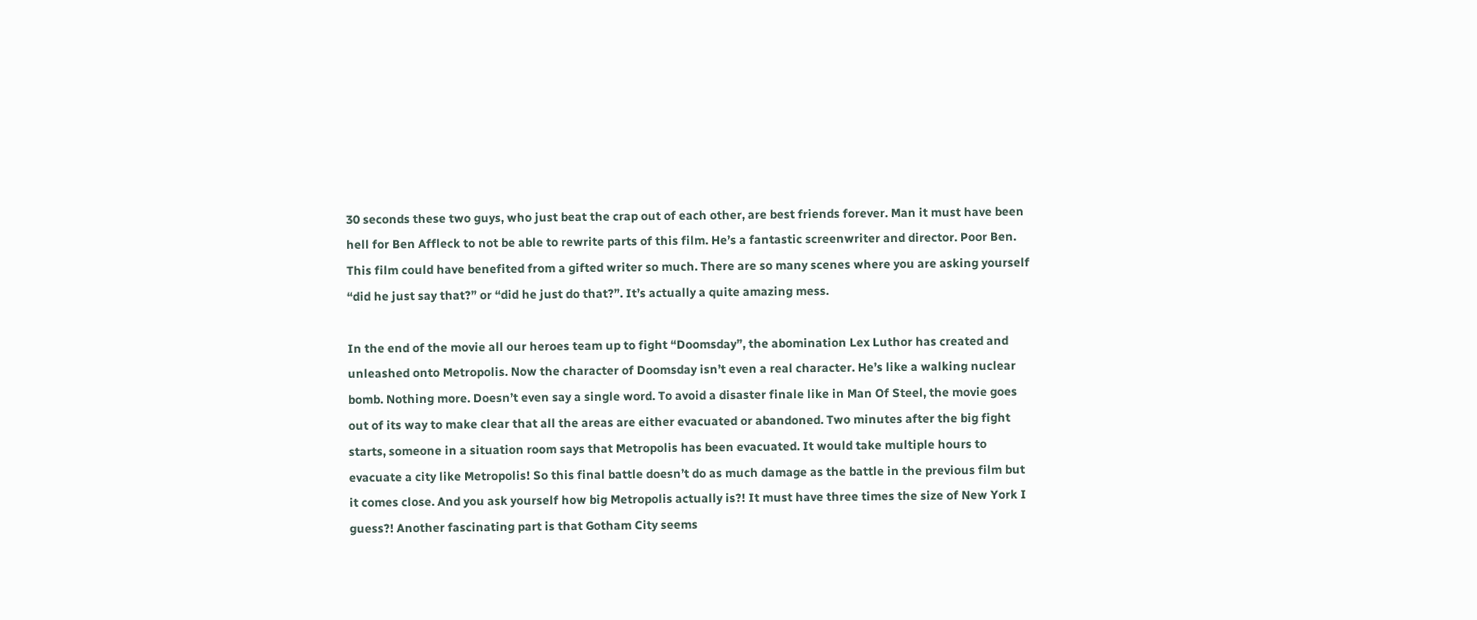30 seconds these two guys, who just beat the crap out of each other, are best friends forever. Man it must have been hell for Ben Affleck to not be able to rewrite parts of this film. He’s a fantastic screenwriter and director. Poor Ben. This film could have benefited from a gifted writer so much. There are so many scenes where you are asking yourself “did he just say that?” or “did he just do that?”. It’s actually a quite amazing mess.

In the end of the movie all our heroes team up to fight “Doomsday”, the abomination Lex Luthor has created and unleashed onto Metropolis. Now the character of Doomsday isn’t even a real character. He’s like a walking nuclear bomb. Nothing more. Doesn’t even say a single word. To avoid a disaster finale like in Man Of Steel, the movie goes out of its way to make clear that all the areas are either evacuated or abandoned. Two minutes after the big fight starts, someone in a situation room says that Metropolis has been evacuated. It would take multiple hours to evacuate a city like Metropolis! So this final battle doesn’t do as much damage as the battle in the previous film but it comes close. And you ask yourself how big Metropolis actually is?! It must have three times the size of New York I guess?! Another fascinating part is that Gotham City seems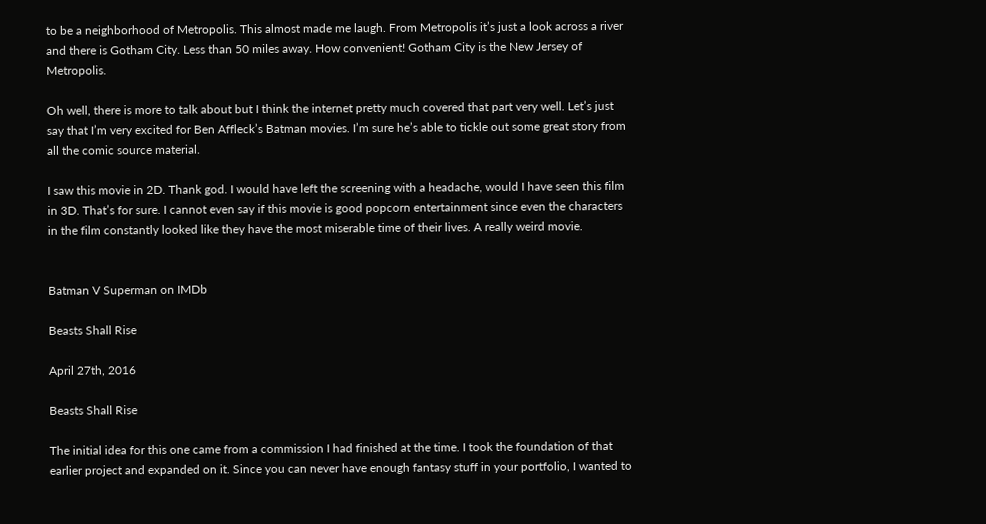to be a neighborhood of Metropolis. This almost made me laugh. From Metropolis it’s just a look across a river and there is Gotham City. Less than 50 miles away. How convenient! Gotham City is the New Jersey of Metropolis.

Oh well, there is more to talk about but I think the internet pretty much covered that part very well. Let’s just say that I’m very excited for Ben Affleck’s Batman movies. I’m sure he’s able to tickle out some great story from all the comic source material.

I saw this movie in 2D. Thank god. I would have left the screening with a headache, would I have seen this film in 3D. That’s for sure. I cannot even say if this movie is good popcorn entertainment since even the characters in the film constantly looked like they have the most miserable time of their lives. A really weird movie.


Batman V Superman on IMDb

Beasts Shall Rise

April 27th, 2016

Beasts Shall Rise

The initial idea for this one came from a commission I had finished at the time. I took the foundation of that earlier project and expanded on it. Since you can never have enough fantasy stuff in your portfolio, I wanted to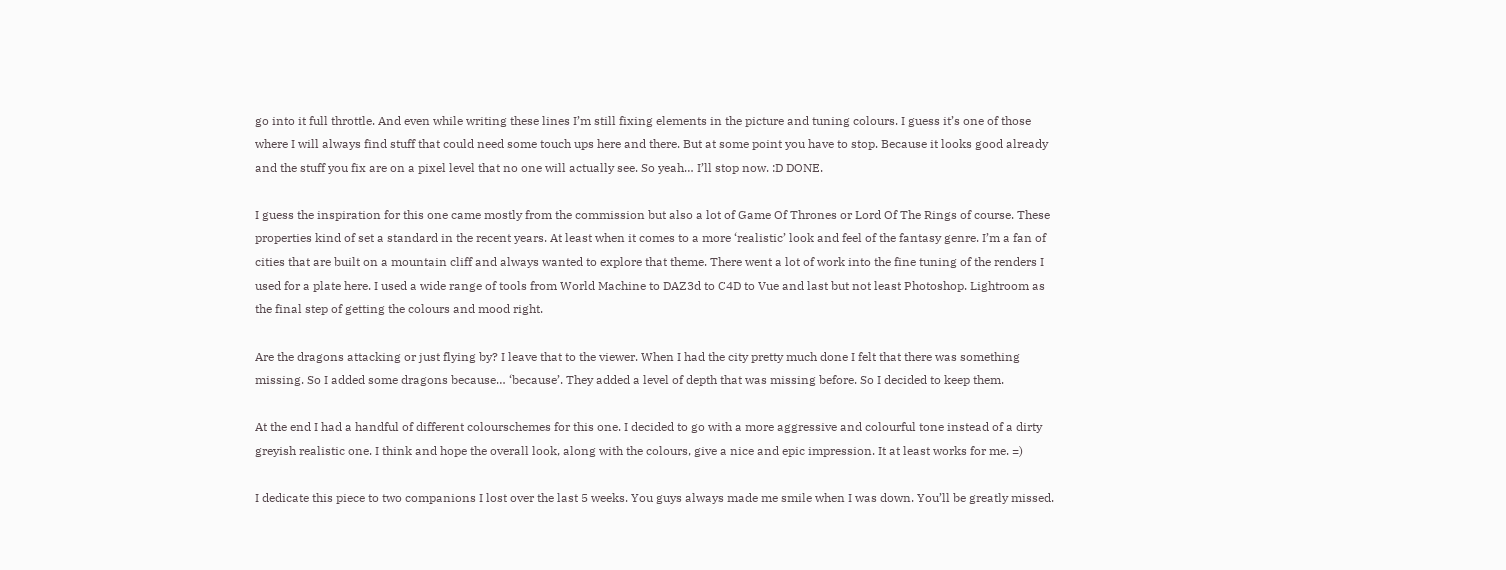go into it full throttle. And even while writing these lines I’m still fixing elements in the picture and tuning colours. I guess it’s one of those where I will always find stuff that could need some touch ups here and there. But at some point you have to stop. Because it looks good already and the stuff you fix are on a pixel level that no one will actually see. So yeah… I’ll stop now. :D DONE.

I guess the inspiration for this one came mostly from the commission but also a lot of Game Of Thrones or Lord Of The Rings of course. These properties kind of set a standard in the recent years. At least when it comes to a more ‘realistic’ look and feel of the fantasy genre. I’m a fan of cities that are built on a mountain cliff and always wanted to explore that theme. There went a lot of work into the fine tuning of the renders I used for a plate here. I used a wide range of tools from World Machine to DAZ3d to C4D to Vue and last but not least Photoshop. Lightroom as the final step of getting the colours and mood right.

Are the dragons attacking or just flying by? I leave that to the viewer. When I had the city pretty much done I felt that there was something missing. So I added some dragons because… ‘because’. They added a level of depth that was missing before. So I decided to keep them.

At the end I had a handful of different colourschemes for this one. I decided to go with a more aggressive and colourful tone instead of a dirty greyish realistic one. I think and hope the overall look, along with the colours, give a nice and epic impression. It at least works for me. =)

I dedicate this piece to two companions I lost over the last 5 weeks. You guys always made me smile when I was down. You’ll be greatly missed.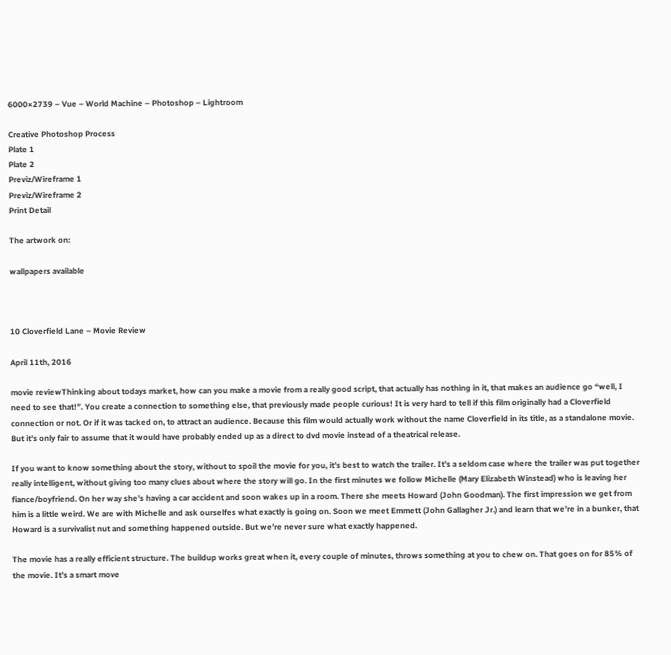6000×2739 – Vue – World Machine – Photoshop – Lightroom

Creative Photoshop Process
Plate 1
Plate 2
Previz/Wireframe 1
Previz/Wireframe 2
Print Detail

The artwork on:

wallpapers available



10 Cloverfield Lane – Movie Review

April 11th, 2016

movie reviewThinking about todays market, how can you make a movie from a really good script, that actually has nothing in it, that makes an audience go “well, I need to see that!”. You create a connection to something else, that previously made people curious! It is very hard to tell if this film originally had a Cloverfield connection or not. Or if it was tacked on, to attract an audience. Because this film would actually work without the name Cloverfield in its title, as a standalone movie. But it’s only fair to assume that it would have probably ended up as a direct to dvd movie instead of a theatrical release.

If you want to know something about the story, without to spoil the movie for you, it’s best to watch the trailer. It’s a seldom case where the trailer was put together really intelligent, without giving too many clues about where the story will go. In the first minutes we follow Michelle (Mary Elizabeth Winstead) who is leaving her fiance/boyfriend. On her way she’s having a car accident and soon wakes up in a room. There she meets Howard (John Goodman). The first impression we get from him is a little weird. We are with Michelle and ask ourselfes what exactly is going on. Soon we meet Emmett (John Gallagher Jr.) and learn that we’re in a bunker, that Howard is a survivalist nut and something happened outside. But we’re never sure what exactly happened.

The movie has a really efficient structure. The buildup works great when it, every couple of minutes, throws something at you to chew on. That goes on for 85% of the movie. It’s a smart move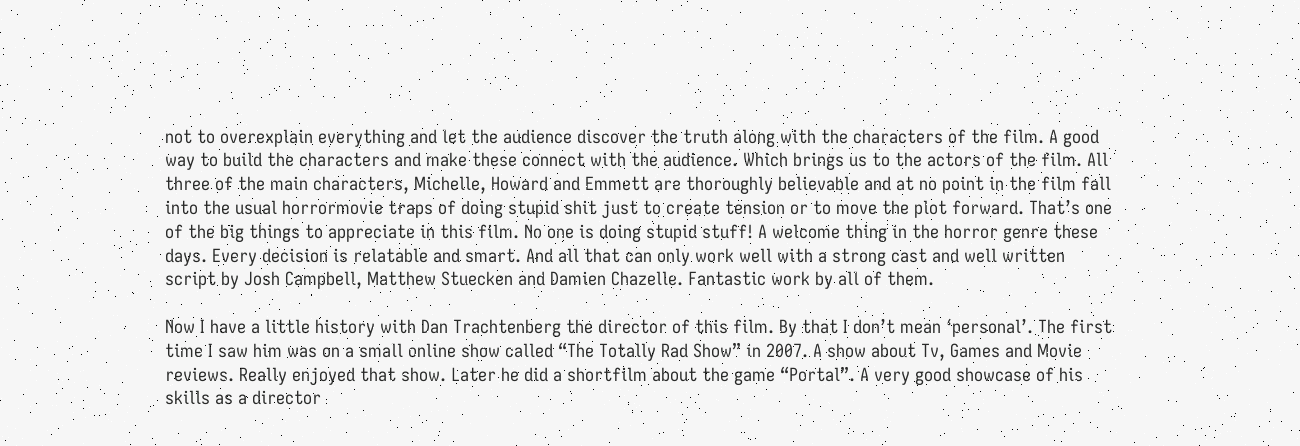not to overexplain everything and let the audience discover the truth along with the characters of the film. A good way to build the characters and make these connect with the audience. Which brings us to the actors of the film. All three of the main characters, Michelle, Howard and Emmett are thoroughly believable and at no point in the film fall into the usual horrormovie traps of doing stupid shit just to create tension or to move the plot forward. That’s one of the big things to appreciate in this film. No one is doing stupid stuff! A welcome thing in the horror genre these days. Every decision is relatable and smart. And all that can only work well with a strong cast and well written script by Josh Campbell, Matthew Stuecken and Damien Chazelle. Fantastic work by all of them.

Now I have a little history with Dan Trachtenberg the director of this film. By that I don’t mean ‘personal’. The first time I saw him was on a small online show called “The Totally Rad Show” in 2007. A show about Tv, Games and Movie reviews. Really enjoyed that show. Later he did a shortfilm about the game “Portal”. A very good showcase of his skills as a director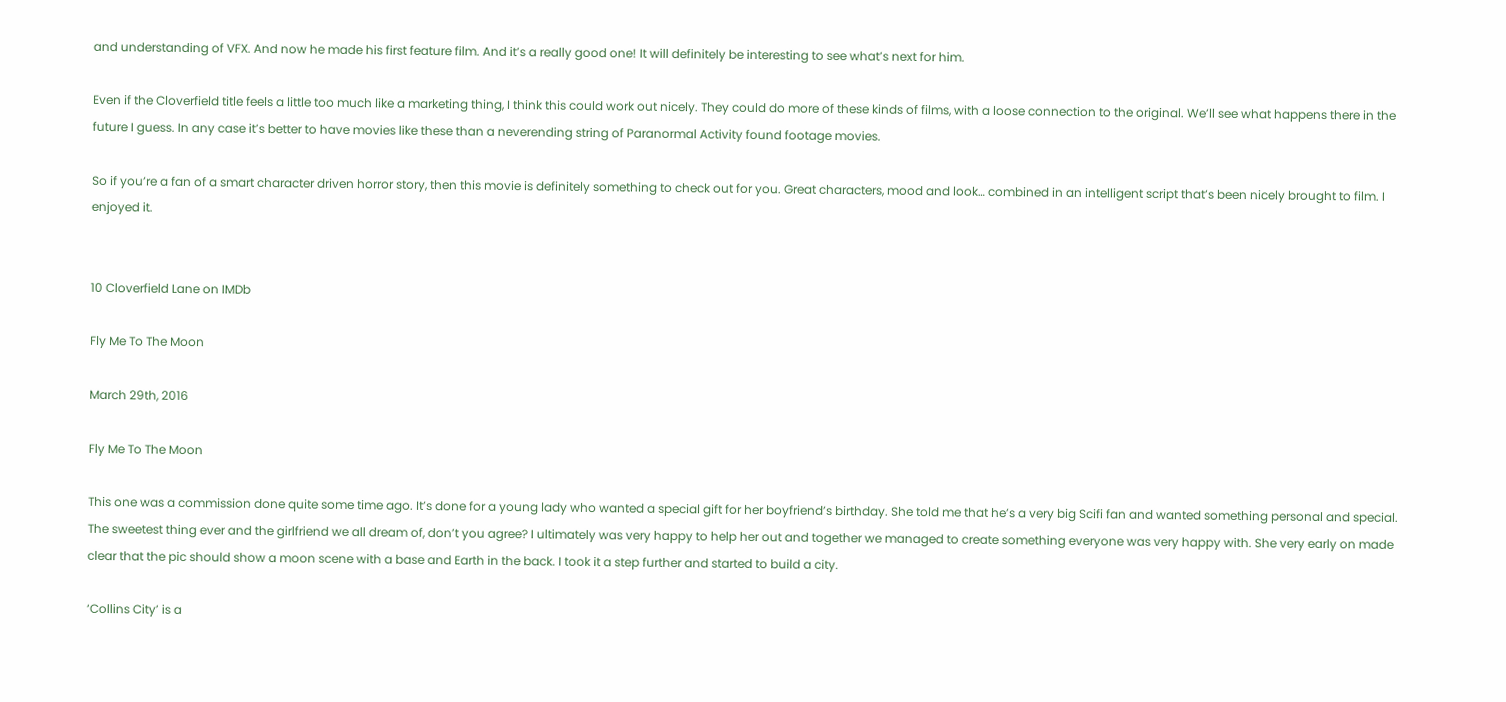and understanding of VFX. And now he made his first feature film. And it’s a really good one! It will definitely be interesting to see what’s next for him.

Even if the Cloverfield title feels a little too much like a marketing thing, I think this could work out nicely. They could do more of these kinds of films, with a loose connection to the original. We’ll see what happens there in the future I guess. In any case it’s better to have movies like these than a neverending string of Paranormal Activity found footage movies.

So if you’re a fan of a smart character driven horror story, then this movie is definitely something to check out for you. Great characters, mood and look… combined in an intelligent script that’s been nicely brought to film. I enjoyed it.


10 Cloverfield Lane on IMDb

Fly Me To The Moon

March 29th, 2016

Fly Me To The Moon

This one was a commission done quite some time ago. It’s done for a young lady who wanted a special gift for her boyfriend’s birthday. She told me that he’s a very big Scifi fan and wanted something personal and special. The sweetest thing ever and the girlfriend we all dream of, don’t you agree? I ultimately was very happy to help her out and together we managed to create something everyone was very happy with. She very early on made clear that the pic should show a moon scene with a base and Earth in the back. I took it a step further and started to build a city.

‘Collins City’ is a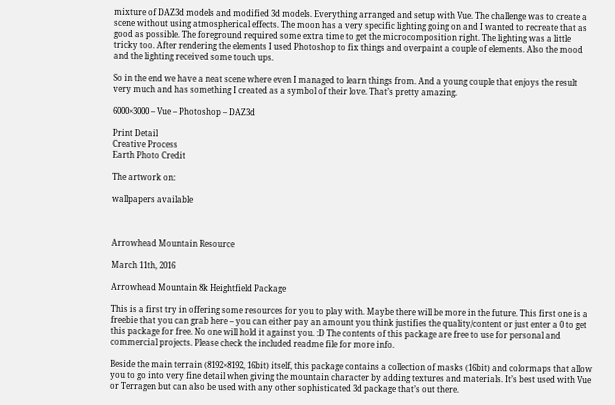mixture of DAZ3d models and modified 3d models. Everything arranged and setup with Vue. The challenge was to create a scene without using atmospherical effects. The moon has a very specific lighting going on and I wanted to recreate that as good as possible. The foreground required some extra time to get the microcomposition right. The lighting was a little tricky too. After rendering the elements I used Photoshop to fix things and overpaint a couple of elements. Also the mood and the lighting received some touch ups.

So in the end we have a neat scene where even I managed to learn things from. And a young couple that enjoys the result very much and has something I created as a symbol of their love. That’s pretty amazing.

6000×3000 – Vue – Photoshop – DAZ3d

Print Detail
Creative Process
Earth Photo Credit

The artwork on:

wallpapers available



Arrowhead Mountain Resource

March 11th, 2016

Arrowhead Mountain 8k Heightfield Package

This is a first try in offering some resources for you to play with. Maybe there will be more in the future. This first one is a freebie that you can grab here – you can either pay an amount you think justifies the quality/content or just enter a 0 to get this package for free. No one will hold it against you. :D The contents of this package are free to use for personal and commercial projects. Please check the included readme file for more info.

Beside the main terrain (8192×8192, 16bit) itself, this package contains a collection of masks (16bit) and colormaps that allow you to go into very fine detail when giving the mountain character by adding textures and materials. It’s best used with Vue or Terragen but can also be used with any other sophisticated 3d package that’s out there.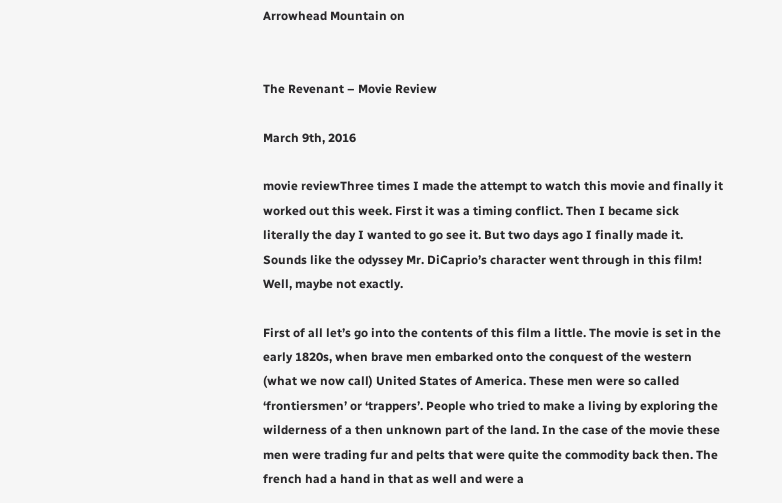Arrowhead Mountain on


The Revenant – Movie Review

March 9th, 2016

movie reviewThree times I made the attempt to watch this movie and finally it worked out this week. First it was a timing conflict. Then I became sick literally the day I wanted to go see it. But two days ago I finally made it. Sounds like the odyssey Mr. DiCaprio’s character went through in this film! Well, maybe not exactly.

First of all let’s go into the contents of this film a little. The movie is set in the early 1820s, when brave men embarked onto the conquest of the western (what we now call) United States of America. These men were so called ‘frontiersmen’ or ‘trappers’. People who tried to make a living by exploring the wilderness of a then unknown part of the land. In the case of the movie these men were trading fur and pelts that were quite the commodity back then. The french had a hand in that as well and were a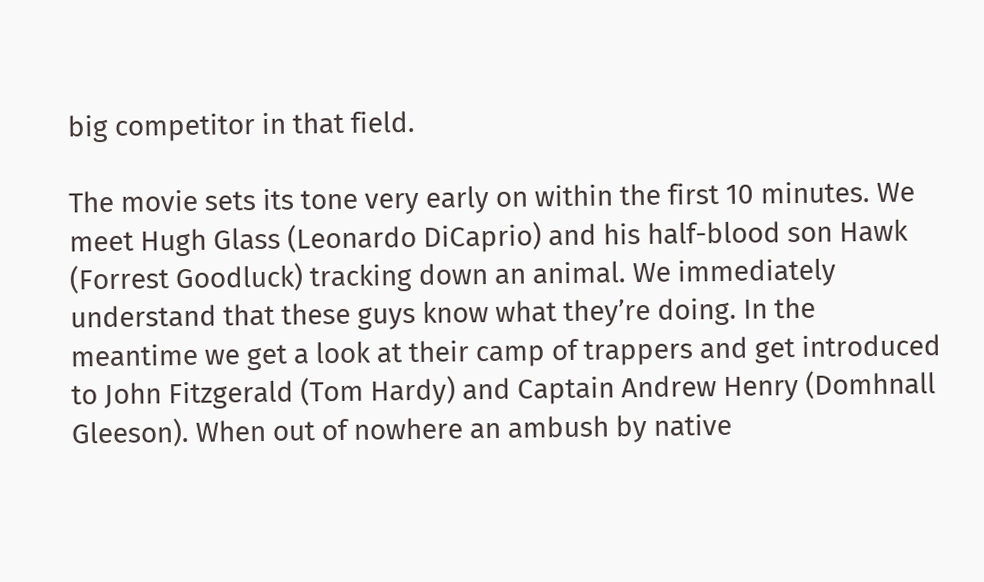big competitor in that field.

The movie sets its tone very early on within the first 10 minutes. We meet Hugh Glass (Leonardo DiCaprio) and his half-blood son Hawk (Forrest Goodluck) tracking down an animal. We immediately understand that these guys know what they’re doing. In the meantime we get a look at their camp of trappers and get introduced to John Fitzgerald (Tom Hardy) and Captain Andrew Henry (Domhnall Gleeson). When out of nowhere an ambush by native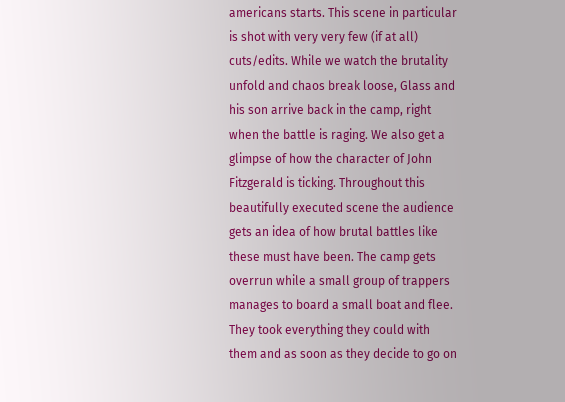americans starts. This scene in particular is shot with very very few (if at all) cuts/edits. While we watch the brutality unfold and chaos break loose, Glass and his son arrive back in the camp, right when the battle is raging. We also get a glimpse of how the character of John Fitzgerald is ticking. Throughout this beautifully executed scene the audience gets an idea of how brutal battles like these must have been. The camp gets overrun while a small group of trappers manages to board a small boat and flee. They took everything they could with them and as soon as they decide to go on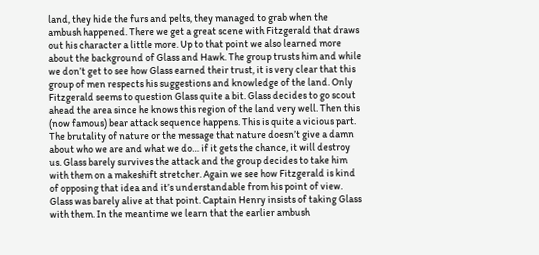land, they hide the furs and pelts, they managed to grab when the ambush happened. There we get a great scene with Fitzgerald that draws out his character a little more. Up to that point we also learned more about the background of Glass and Hawk. The group trusts him and while we don’t get to see how Glass earned their trust, it is very clear that this group of men respects his suggestions and knowledge of the land. Only Fitzgerald seems to question Glass quite a bit. Glass decides to go scout ahead the area since he knows this region of the land very well. Then this (now famous) bear attack sequence happens. This is quite a vicious part. The brutality of nature or the message that nature doesn’t give a damn about who we are and what we do… if it gets the chance, it will destroy us. Glass barely survives the attack and the group decides to take him with them on a makeshift stretcher. Again we see how Fitzgerald is kind of opposing that idea and it’s understandable from his point of view. Glass was barely alive at that point. Captain Henry insists of taking Glass with them. In the meantime we learn that the earlier ambush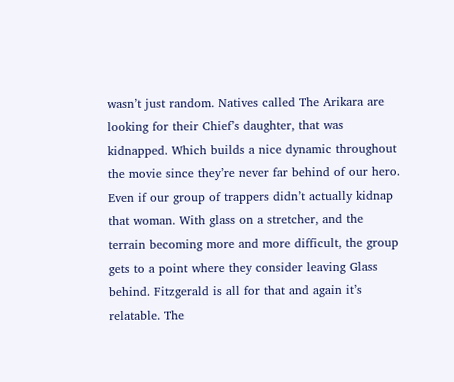wasn’t just random. Natives called The Arikara are looking for their Chief’s daughter, that was kidnapped. Which builds a nice dynamic throughout the movie since they’re never far behind of our hero. Even if our group of trappers didn’t actually kidnap that woman. With glass on a stretcher, and the terrain becoming more and more difficult, the group gets to a point where they consider leaving Glass behind. Fitzgerald is all for that and again it’s relatable. The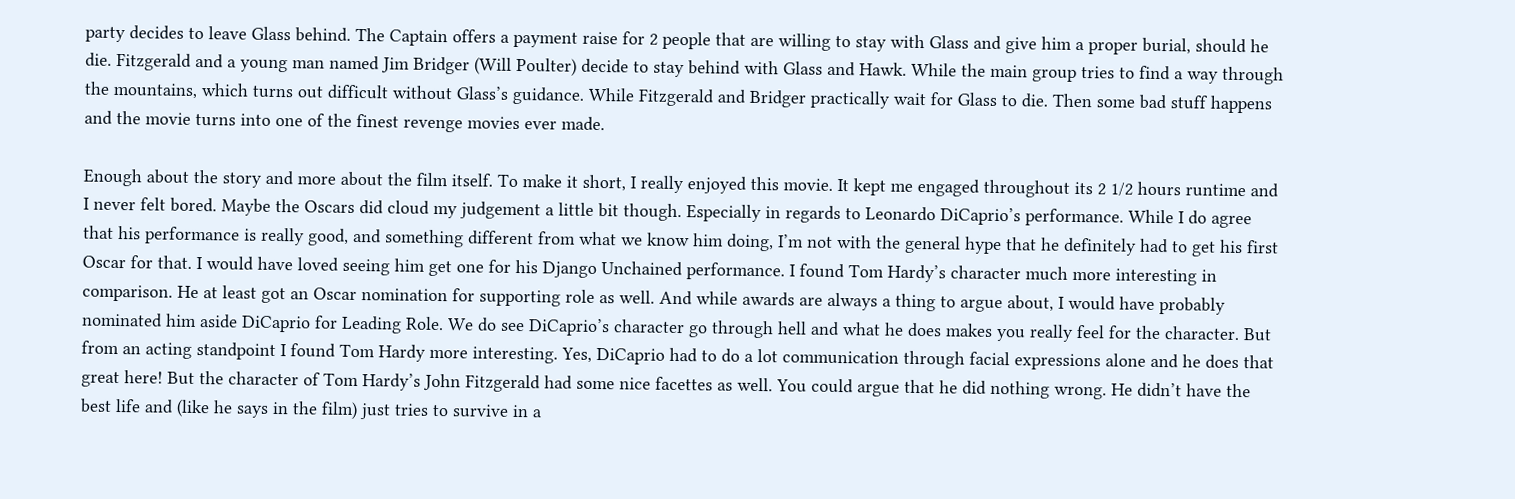party decides to leave Glass behind. The Captain offers a payment raise for 2 people that are willing to stay with Glass and give him a proper burial, should he die. Fitzgerald and a young man named Jim Bridger (Will Poulter) decide to stay behind with Glass and Hawk. While the main group tries to find a way through the mountains, which turns out difficult without Glass’s guidance. While Fitzgerald and Bridger practically wait for Glass to die. Then some bad stuff happens and the movie turns into one of the finest revenge movies ever made.

Enough about the story and more about the film itself. To make it short, I really enjoyed this movie. It kept me engaged throughout its 2 1/2 hours runtime and I never felt bored. Maybe the Oscars did cloud my judgement a little bit though. Especially in regards to Leonardo DiCaprio’s performance. While I do agree that his performance is really good, and something different from what we know him doing, I’m not with the general hype that he definitely had to get his first Oscar for that. I would have loved seeing him get one for his Django Unchained performance. I found Tom Hardy’s character much more interesting in comparison. He at least got an Oscar nomination for supporting role as well. And while awards are always a thing to argue about, I would have probably nominated him aside DiCaprio for Leading Role. We do see DiCaprio’s character go through hell and what he does makes you really feel for the character. But from an acting standpoint I found Tom Hardy more interesting. Yes, DiCaprio had to do a lot communication through facial expressions alone and he does that great here! But the character of Tom Hardy’s John Fitzgerald had some nice facettes as well. You could argue that he did nothing wrong. He didn’t have the best life and (like he says in the film) just tries to survive in a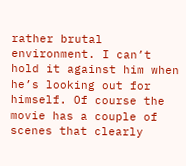rather brutal environment. I can’t hold it against him when he’s looking out for himself. Of course the movie has a couple of scenes that clearly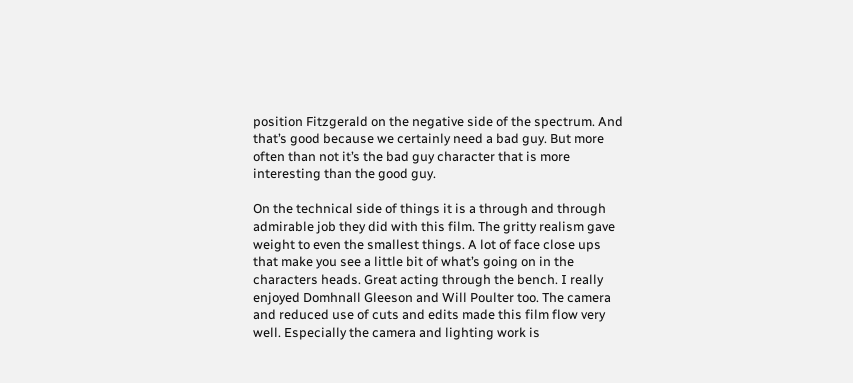position Fitzgerald on the negative side of the spectrum. And that’s good because we certainly need a bad guy. But more often than not it’s the bad guy character that is more interesting than the good guy.

On the technical side of things it is a through and through admirable job they did with this film. The gritty realism gave weight to even the smallest things. A lot of face close ups that make you see a little bit of what’s going on in the characters heads. Great acting through the bench. I really enjoyed Domhnall Gleeson and Will Poulter too. The camera and reduced use of cuts and edits made this film flow very well. Especially the camera and lighting work is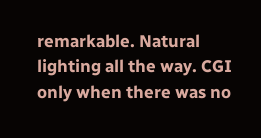remarkable. Natural lighting all the way. CGI only when there was no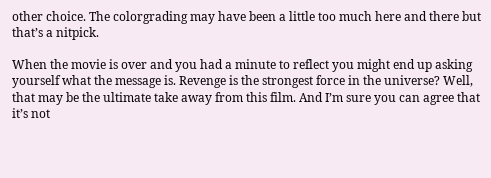other choice. The colorgrading may have been a little too much here and there but that’s a nitpick.

When the movie is over and you had a minute to reflect you might end up asking yourself what the message is. Revenge is the strongest force in the universe? Well, that may be the ultimate take away from this film. And I’m sure you can agree that it’s not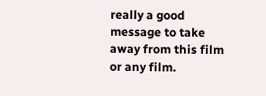really a good message to take away from this film or any film.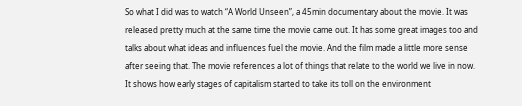So what I did was to watch “A World Unseen”, a 45min documentary about the movie. It was released pretty much at the same time the movie came out. It has some great images too and talks about what ideas and influences fuel the movie. And the film made a little more sense after seeing that. The movie references a lot of things that relate to the world we live in now. It shows how early stages of capitalism started to take its toll on the environment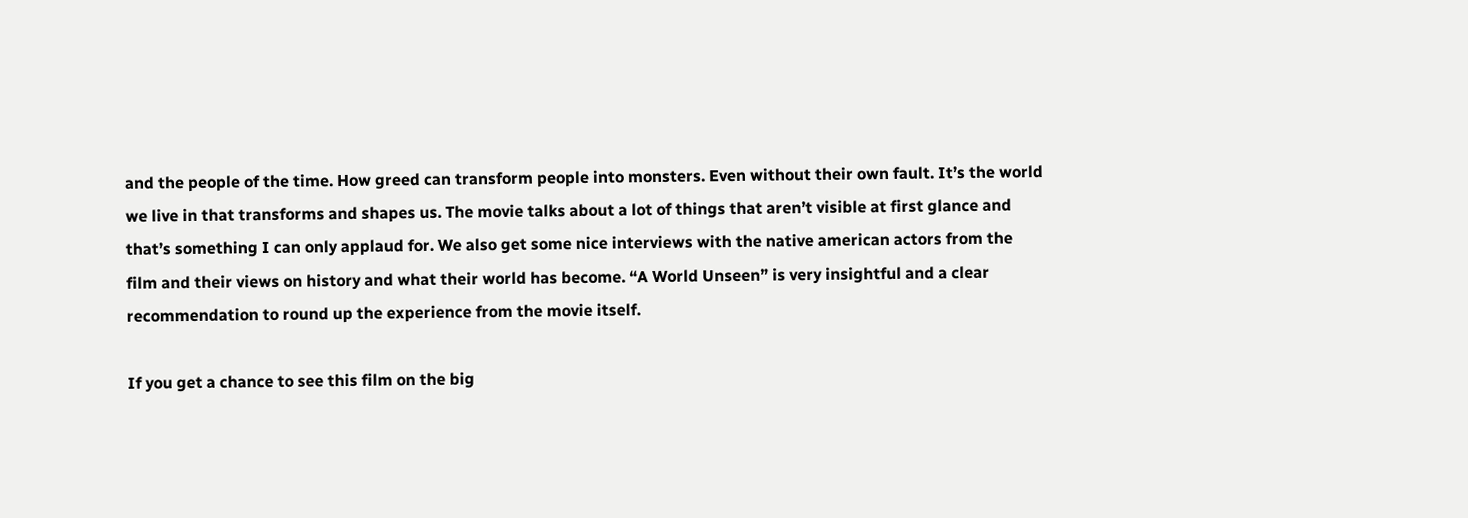and the people of the time. How greed can transform people into monsters. Even without their own fault. It’s the world we live in that transforms and shapes us. The movie talks about a lot of things that aren’t visible at first glance and that’s something I can only applaud for. We also get some nice interviews with the native american actors from the film and their views on history and what their world has become. “A World Unseen” is very insightful and a clear recommendation to round up the experience from the movie itself.

If you get a chance to see this film on the big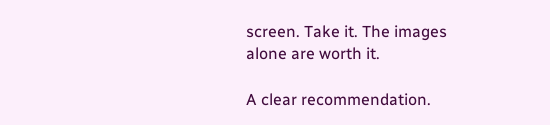screen. Take it. The images alone are worth it.

A clear recommendation.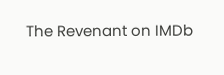The Revenant on IMDb